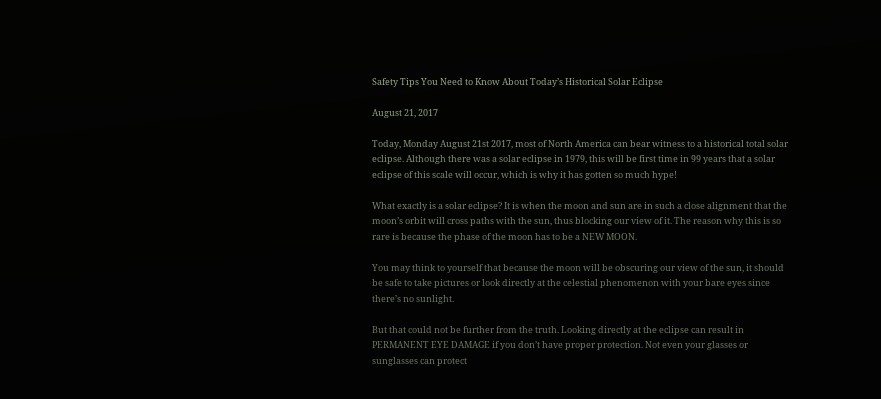Safety Tips You Need to Know About Today’s Historical Solar Eclipse

August 21, 2017

Today, Monday August 21st 2017, most of North America can bear witness to a historical total solar eclipse. Although there was a solar eclipse in 1979, this will be first time in 99 years that a solar eclipse of this scale will occur, which is why it has gotten so much hype!

What exactly is a solar eclipse? It is when the moon and sun are in such a close alignment that the moon’s orbit will cross paths with the sun, thus blocking our view of it. The reason why this is so rare is because the phase of the moon has to be a NEW MOON.

You may think to yourself that because the moon will be obscuring our view of the sun, it should be safe to take pictures or look directly at the celestial phenomenon with your bare eyes since there’s no sunlight.

But that could not be further from the truth. Looking directly at the eclipse can result in PERMANENT EYE DAMAGE if you don’t have proper protection. Not even your glasses or sunglasses can protect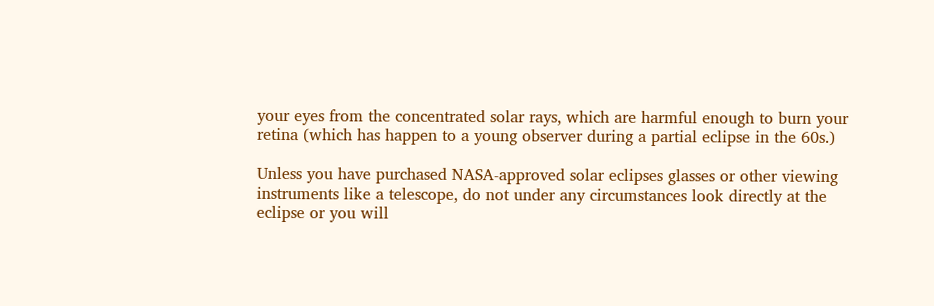your eyes from the concentrated solar rays, which are harmful enough to burn your retina (which has happen to a young observer during a partial eclipse in the 60s.)

Unless you have purchased NASA-approved solar eclipses glasses or other viewing instruments like a telescope, do not under any circumstances look directly at the eclipse or you will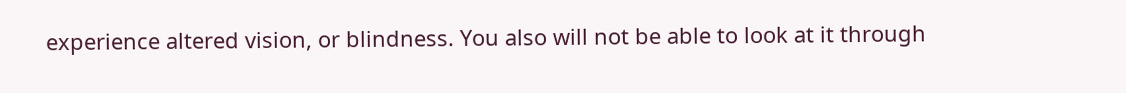experience altered vision, or blindness. You also will not be able to look at it through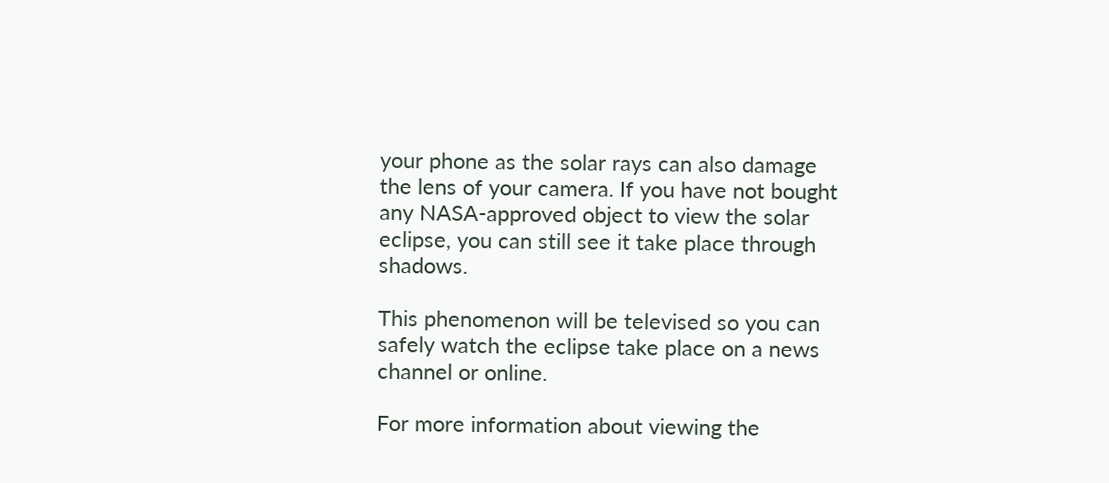your phone as the solar rays can also damage the lens of your camera. If you have not bought any NASA-approved object to view the solar eclipse, you can still see it take place through shadows.

This phenomenon will be televised so you can safely watch the eclipse take place on a news channel or online.

For more information about viewing the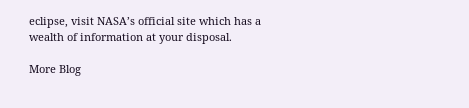eclipse, visit NASA’s official site which has a wealth of information at your disposal.

More Blog